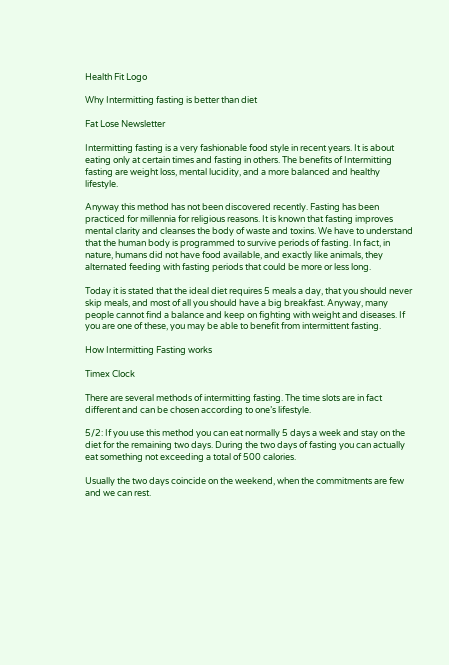Health Fit Logo

Why Intermitting fasting is better than diet

Fat Lose Newsletter

Intermitting fasting is a very fashionable food style in recent years. It is about eating only at certain times and fasting in others. The benefits of Intermitting fasting are weight loss, mental lucidity, and a more balanced and healthy lifestyle.

Anyway this method has not been discovered recently. Fasting has been practiced for millennia for religious reasons. It is known that fasting improves mental clarity and cleanses the body of waste and toxins. We have to understand that the human body is programmed to survive periods of fasting. In fact, in nature, humans did not have food available, and exactly like animals, they alternated feeding with fasting periods that could be more or less long.

Today it is stated that the ideal diet requires 5 meals a day, that you should never skip meals, and most of all you should have a big breakfast. Anyway, many people cannot find a balance and keep on fighting with weight and diseases. If you are one of these, you may be able to benefit from intermittent fasting.

How Intermitting Fasting works

Timex Clock

There are several methods of intermitting fasting. The time slots are in fact different and can be chosen according to one’s lifestyle.

5/2: If you use this method you can eat normally 5 days a week and stay on the diet for the remaining two days. During the two days of fasting you can actually eat something not exceeding a total of 500 calories.

Usually the two days coincide on the weekend, when the commitments are few and we can rest.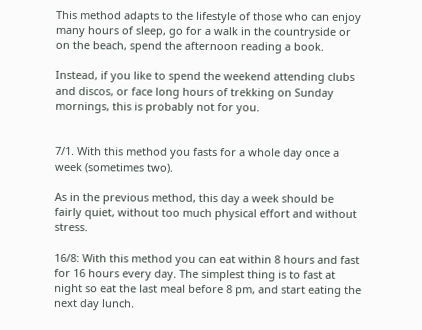This method adapts to the lifestyle of those who can enjoy many hours of sleep, go for a walk in the countryside or on the beach, spend the afternoon reading a book.

Instead, if you like to spend the weekend attending clubs and discos, or face long hours of trekking on Sunday mornings, this is probably not for you.


7/1. With this method you fasts for a whole day once a week (sometimes two).

As in the previous method, this day a week should be fairly quiet, without too much physical effort and without stress.

16/8: With this method you can eat within 8 hours and fast for 16 hours every day. The simplest thing is to fast at night so eat the last meal before 8 pm, and start eating the next day lunch.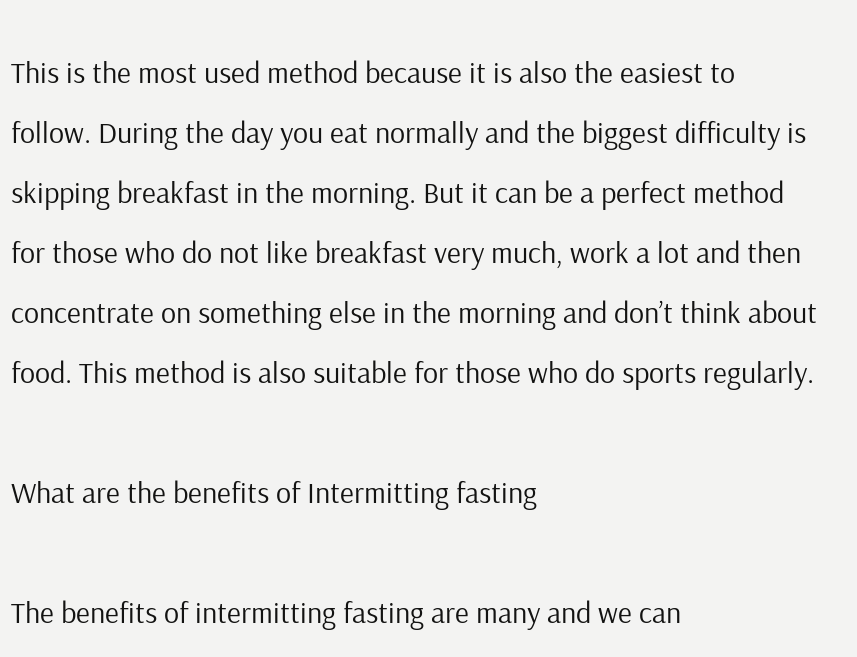This is the most used method because it is also the easiest to follow. During the day you eat normally and the biggest difficulty is skipping breakfast in the morning. But it can be a perfect method for those who do not like breakfast very much, work a lot and then concentrate on something else in the morning and don’t think about food. This method is also suitable for those who do sports regularly.

What are the benefits of Intermitting fasting

The benefits of intermitting fasting are many and we can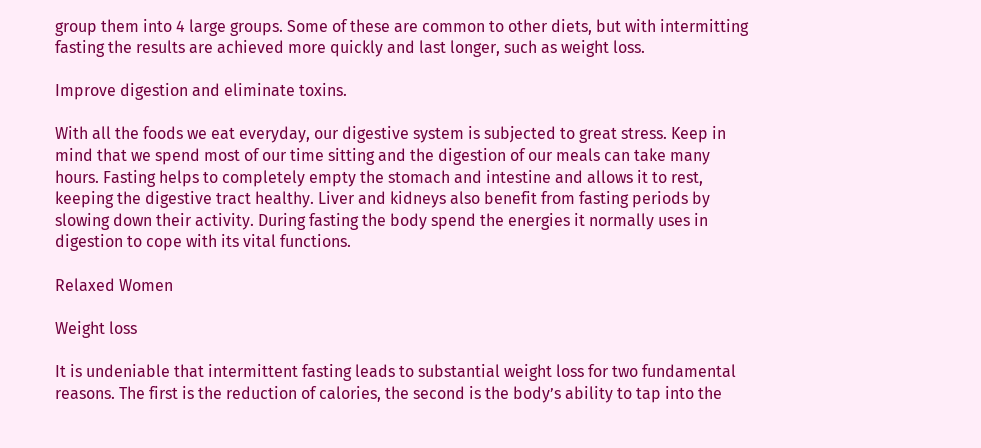group them into 4 large groups. Some of these are common to other diets, but with intermitting fasting the results are achieved more quickly and last longer, such as weight loss.

Improve digestion and eliminate toxins.

With all the foods we eat everyday, our digestive system is subjected to great stress. Keep in mind that we spend most of our time sitting and the digestion of our meals can take many hours. Fasting helps to completely empty the stomach and intestine and allows it to rest, keeping the digestive tract healthy. Liver and kidneys also benefit from fasting periods by slowing down their activity. During fasting the body spend the energies it normally uses in digestion to cope with its vital functions.

Relaxed Women

Weight loss

It is undeniable that intermittent fasting leads to substantial weight loss for two fundamental reasons. The first is the reduction of calories, the second is the body’s ability to tap into the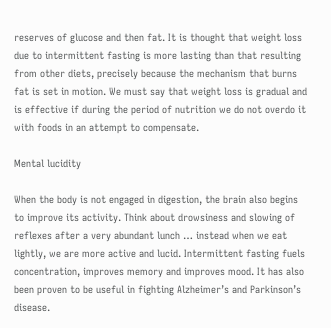reserves of glucose and then fat. It is thought that weight loss due to intermittent fasting is more lasting than that resulting from other diets, precisely because the mechanism that burns fat is set in motion. We must say that weight loss is gradual and is effective if during the period of nutrition we do not overdo it with foods in an attempt to compensate.

Mental lucidity

When the body is not engaged in digestion, the brain also begins to improve its activity. Think about drowsiness and slowing of reflexes after a very abundant lunch … instead when we eat lightly, we are more active and lucid. Intermittent fasting fuels concentration, improves memory and improves mood. It has also been proven to be useful in fighting Alzheimer’s and Parkinson’s disease.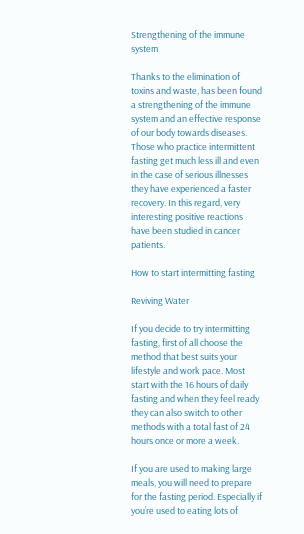Strengthening of the immune system

Thanks to the elimination of toxins and waste, has been found a strengthening of the immune system and an effective response of our body towards diseases. Those who practice intermittent fasting get much less ill and even in the case of serious illnesses they have experienced a faster recovery. In this regard, very interesting positive reactions have been studied in cancer patients.

How to start intermitting fasting

Reviving Water

If you decide to try intermitting fasting, first of all choose the method that best suits your lifestyle and work pace. Most start with the 16 hours of daily fasting and when they feel ready they can also switch to other methods with a total fast of 24 hours once or more a week.

If you are used to making large meals, you will need to prepare for the fasting period. Especially if you’re used to eating lots of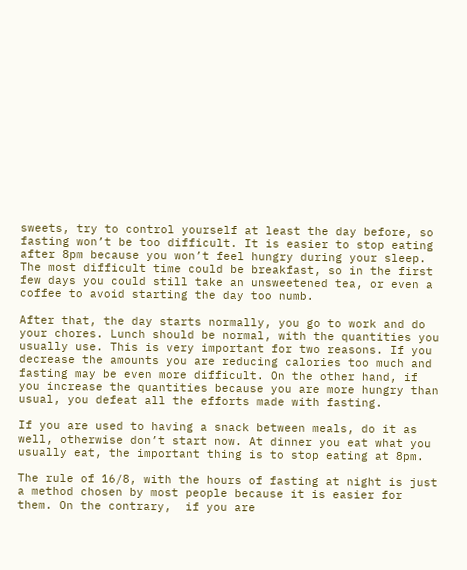sweets, try to control yourself at least the day before, so fasting won’t be too difficult. It is easier to stop eating after 8pm because you won’t feel hungry during your sleep. The most difficult time could be breakfast, so in the first few days you could still take an unsweetened tea, or even a coffee to avoid starting the day too numb.

After that, the day starts normally, you go to work and do your chores. Lunch should be normal, with the quantities you usually use. This is very important for two reasons. If you decrease the amounts you are reducing calories too much and  fasting may be even more difficult. On the other hand, if you increase the quantities because you are more hungry than usual, you defeat all the efforts made with fasting.

If you are used to having a snack between meals, do it as well, otherwise don’t start now. At dinner you eat what you usually eat, the important thing is to stop eating at 8pm.

The rule of 16/8, with the hours of fasting at night is just a method chosen by most people because it is easier for them. On the contrary,  if you are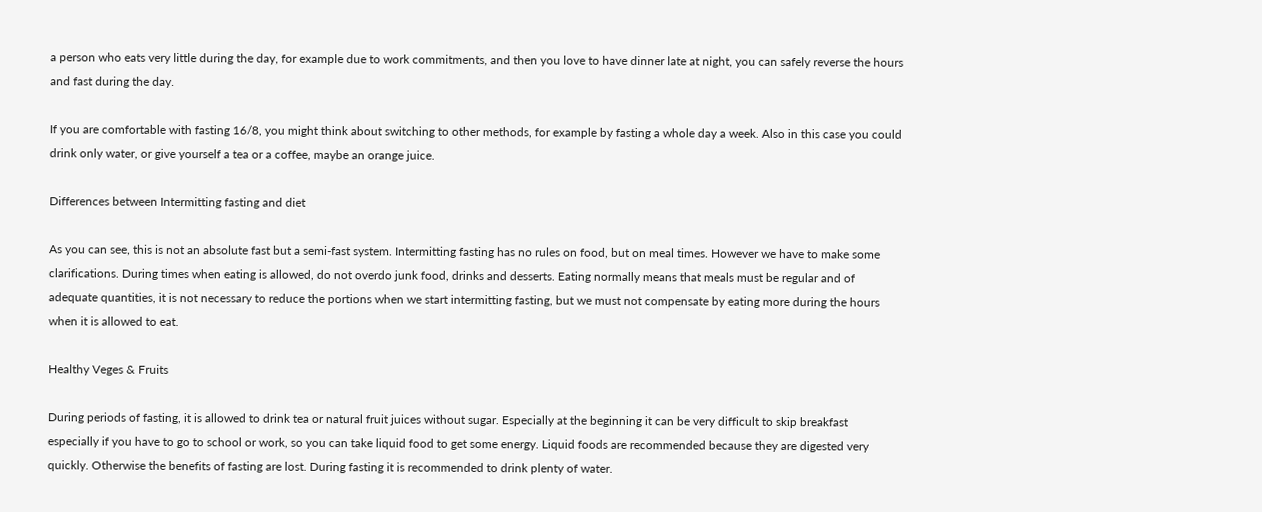a person who eats very little during the day, for example due to work commitments, and then you love to have dinner late at night, you can safely reverse the hours and fast during the day.

If you are comfortable with fasting 16/8, you might think about switching to other methods, for example by fasting a whole day a week. Also in this case you could drink only water, or give yourself a tea or a coffee, maybe an orange juice.

Differences between Intermitting fasting and diet

As you can see, this is not an absolute fast but a semi-fast system. Intermitting fasting has no rules on food, but on meal times. However we have to make some clarifications. During times when eating is allowed, do not overdo junk food, drinks and desserts. Eating normally means that meals must be regular and of adequate quantities, it is not necessary to reduce the portions when we start intermitting fasting, but we must not compensate by eating more during the hours when it is allowed to eat.

Healthy Veges & Fruits

During periods of fasting, it is allowed to drink tea or natural fruit juices without sugar. Especially at the beginning it can be very difficult to skip breakfast especially if you have to go to school or work, so you can take liquid food to get some energy. Liquid foods are recommended because they are digested very quickly. Otherwise the benefits of fasting are lost. During fasting it is recommended to drink plenty of water.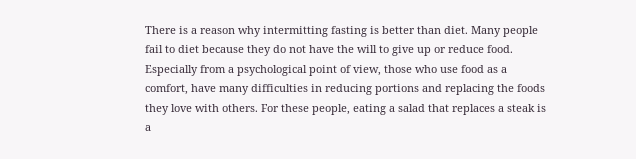There is a reason why intermitting fasting is better than diet. Many people fail to diet because they do not have the will to give up or reduce food. Especially from a psychological point of view, those who use food as a comfort, have many difficulties in reducing portions and replacing the foods they love with others. For these people, eating a salad that replaces a steak is a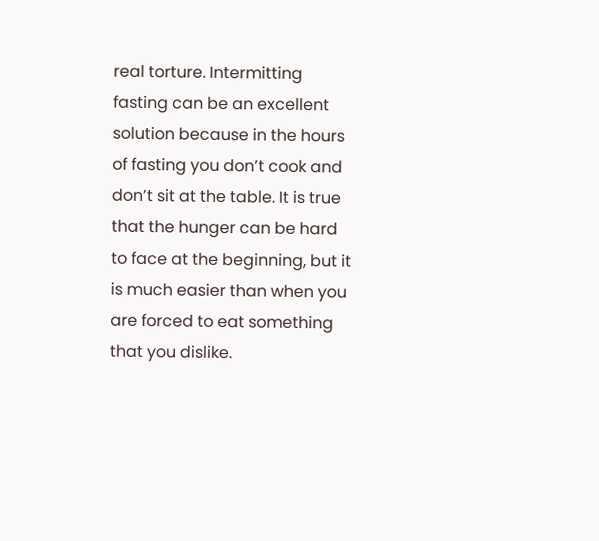real torture. Intermitting fasting can be an excellent solution because in the hours of fasting you don’t cook and don’t sit at the table. It is true that the hunger can be hard to face at the beginning, but it is much easier than when you are forced to eat something that you dislike.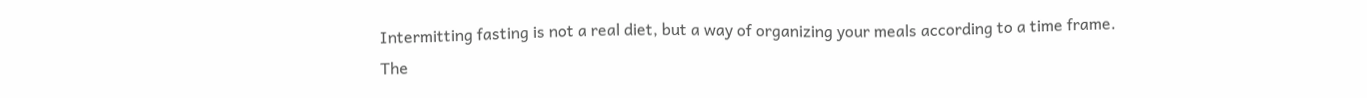Intermitting fasting is not a real diet, but a way of organizing your meals according to a time frame. The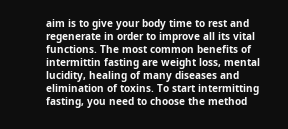aim is to give your body time to rest and regenerate in order to improve all its vital functions. The most common benefits of intermittin fasting are weight loss, mental lucidity, healing of many diseases and elimination of toxins. To start intermitting fasting, you need to choose the method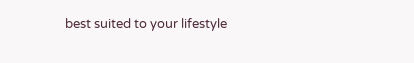best suited to your lifestyle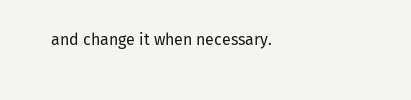and change it when necessary.